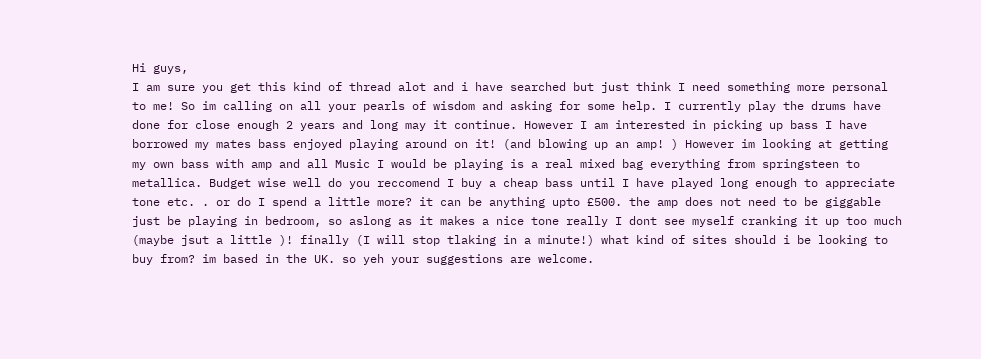Hi guys,
I am sure you get this kind of thread alot and i have searched but just think I need something more personal to me! So im calling on all your pearls of wisdom and asking for some help. I currently play the drums have done for close enough 2 years and long may it continue. However I am interested in picking up bass I have borrowed my mates bass enjoyed playing around on it! (and blowing up an amp! ) However im looking at getting my own bass with amp and all Music I would be playing is a real mixed bag everything from springsteen to metallica. Budget wise well do you reccomend I buy a cheap bass until I have played long enough to appreciate tone etc. . or do I spend a little more? it can be anything upto £500. the amp does not need to be giggable just be playing in bedroom, so aslong as it makes a nice tone really I dont see myself cranking it up too much (maybe jsut a little )! finally (I will stop tlaking in a minute!) what kind of sites should i be looking to buy from? im based in the UK. so yeh your suggestions are welcome.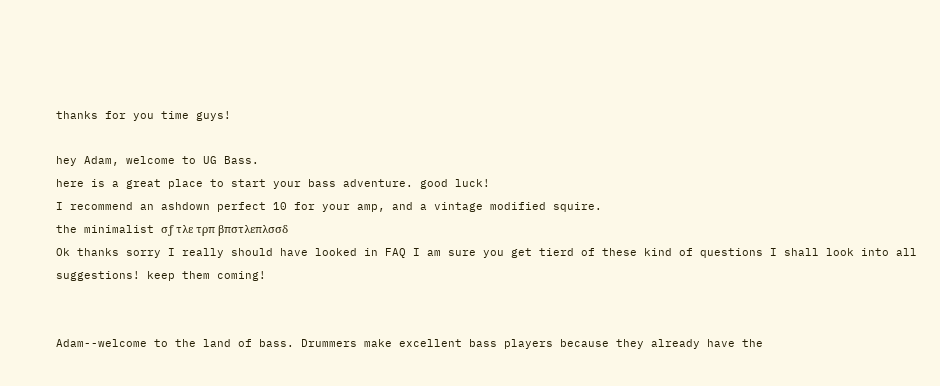thanks for you time guys!

hey Adam, welcome to UG Bass.
here is a great place to start your bass adventure. good luck!
I recommend an ashdown perfect 10 for your amp, and a vintage modified squire.
the minimalist σƒ τλε τρπ βπστλεπλσσδ
Ok thanks sorry I really should have looked in FAQ I am sure you get tierd of these kind of questions I shall look into all suggestions! keep them coming!


Adam--welcome to the land of bass. Drummers make excellent bass players because they already have the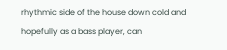rhythmic side of the house down cold and hopefully as a bass player, can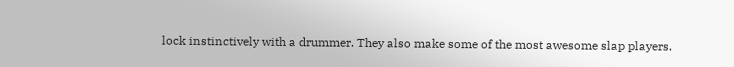lock instinctively with a drummer. They also make some of the most awesome slap players.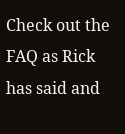Check out the FAQ as Rick has said and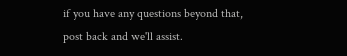if you have any questions beyond that, post back and we'll assist.